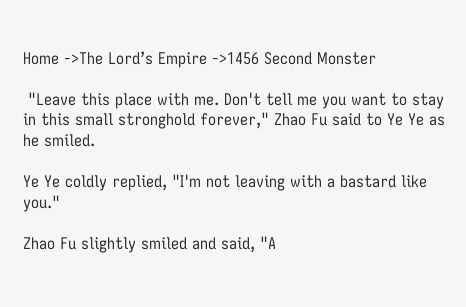Home ->The Lord’s Empire ->1456 Second Monster

 "Leave this place with me. Don't tell me you want to stay in this small stronghold forever," Zhao Fu said to Ye Ye as he smiled.

Ye Ye coldly replied, "I'm not leaving with a bastard like you."

Zhao Fu slightly smiled and said, "A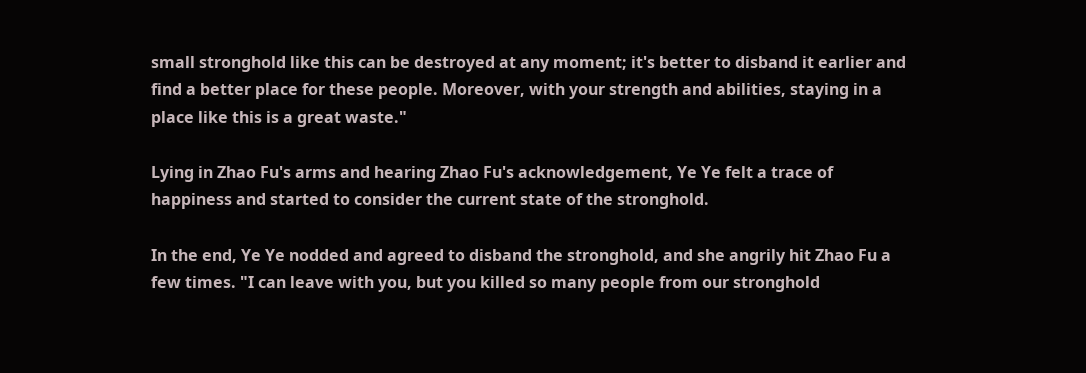small stronghold like this can be destroyed at any moment; it's better to disband it earlier and find a better place for these people. Moreover, with your strength and abilities, staying in a place like this is a great waste."

Lying in Zhao Fu's arms and hearing Zhao Fu's acknowledgement, Ye Ye felt a trace of happiness and started to consider the current state of the stronghold.

In the end, Ye Ye nodded and agreed to disband the stronghold, and she angrily hit Zhao Fu a few times. "I can leave with you, but you killed so many people from our stronghold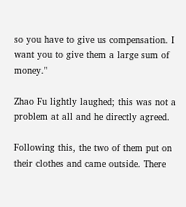so you have to give us compensation. I want you to give them a large sum of money."

Zhao Fu lightly laughed; this was not a problem at all and he directly agreed.

Following this, the two of them put on their clothes and came outside. There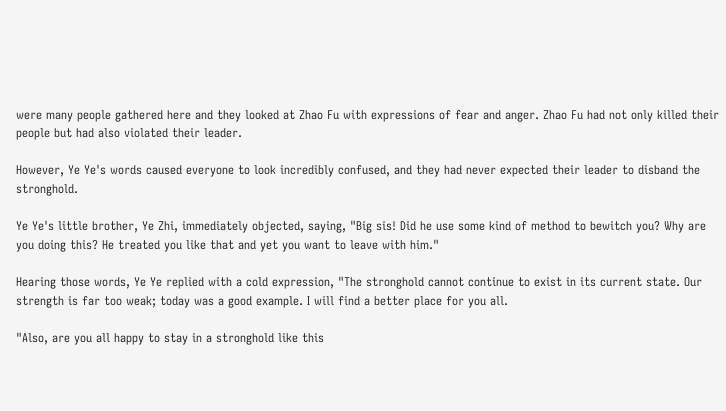were many people gathered here and they looked at Zhao Fu with expressions of fear and anger. Zhao Fu had not only killed their people but had also violated their leader.

However, Ye Ye's words caused everyone to look incredibly confused, and they had never expected their leader to disband the stronghold.

Ye Ye's little brother, Ye Zhi, immediately objected, saying, "Big sis! Did he use some kind of method to bewitch you? Why are you doing this? He treated you like that and yet you want to leave with him."

Hearing those words, Ye Ye replied with a cold expression, "The stronghold cannot continue to exist in its current state. Our strength is far too weak; today was a good example. I will find a better place for you all.

"Also, are you all happy to stay in a stronghold like this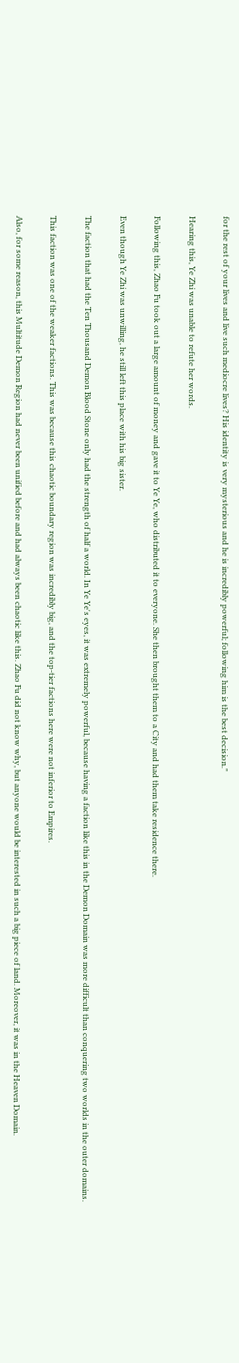for the rest of your lives and live such mediocre lives? His identity is very mysterious and he is incredibly powerful; following him is the best decision."

Hearing this, Ye Zhi was unable to refute her words.

Following this, Zhao Fu took out a large amount of money and gave it to Ye Ye, who distributed it to everyone. She then brought them to a City and had them take residence there.

Even though Ye Zhi was unwilling, he still left this place with his big sister.

The faction that had the Ten Thousand Demon Blood Stone only had the strength of half a world. In Ye Ye's eyes, it was extremely powerful, because having a faction like this in the Demon Domain was more difficult than conquering two worlds in the outer domains.

This faction was one of the weaker factions. This was because this chaotic boundary region was incredibly big, and the top-tier factions here were not inferior to Empires.

Also, for some reason, this Multitude Demon Region had never been unified before and had always been chaotic like this. Zhao Fu did not know why, but anyone would be interested in such a big piece of land. Moreover, it was in the Heaven Domain.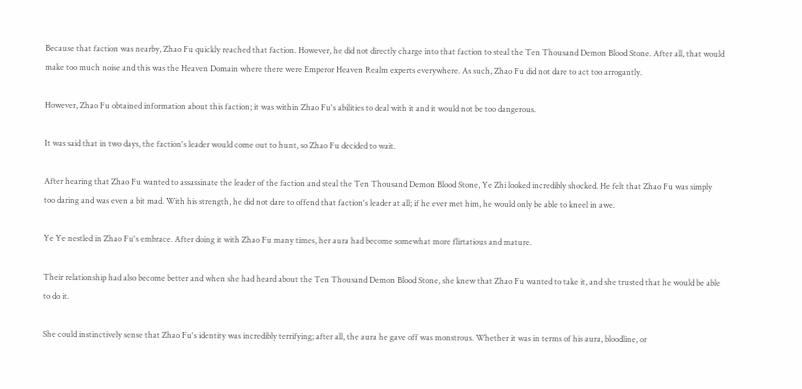Because that faction was nearby, Zhao Fu quickly reached that faction. However, he did not directly charge into that faction to steal the Ten Thousand Demon Blood Stone. After all, that would make too much noise and this was the Heaven Domain where there were Emperor Heaven Realm experts everywhere. As such, Zhao Fu did not dare to act too arrogantly.

However, Zhao Fu obtained information about this faction; it was within Zhao Fu's abilities to deal with it and it would not be too dangerous.

It was said that in two days, the faction's leader would come out to hunt, so Zhao Fu decided to wait.

After hearing that Zhao Fu wanted to assassinate the leader of the faction and steal the Ten Thousand Demon Blood Stone, Ye Zhi looked incredibly shocked. He felt that Zhao Fu was simply too daring and was even a bit mad. With his strength, he did not dare to offend that faction's leader at all; if he ever met him, he would only be able to kneel in awe.

Ye Ye nestled in Zhao Fu's embrace. After doing it with Zhao Fu many times, her aura had become somewhat more flirtatious and mature.

Their relationship had also become better and when she had heard about the Ten Thousand Demon Blood Stone, she knew that Zhao Fu wanted to take it, and she trusted that he would be able to do it.

She could instinctively sense that Zhao Fu's identity was incredibly terrifying; after all, the aura he gave off was monstrous. Whether it was in terms of his aura, bloodline, or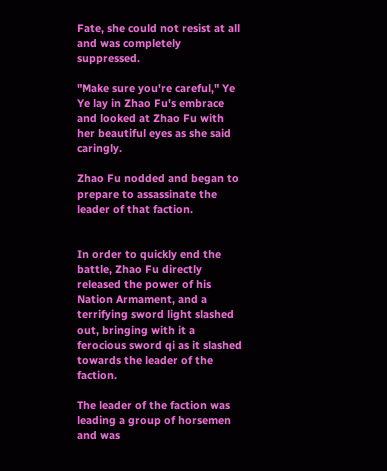Fate, she could not resist at all and was completely suppressed.

"Make sure you're careful," Ye Ye lay in Zhao Fu's embrace and looked at Zhao Fu with her beautiful eyes as she said caringly.

Zhao Fu nodded and began to prepare to assassinate the leader of that faction.


In order to quickly end the battle, Zhao Fu directly released the power of his Nation Armament, and a terrifying sword light slashed out, bringing with it a ferocious sword qi as it slashed towards the leader of the faction.

The leader of the faction was leading a group of horsemen and was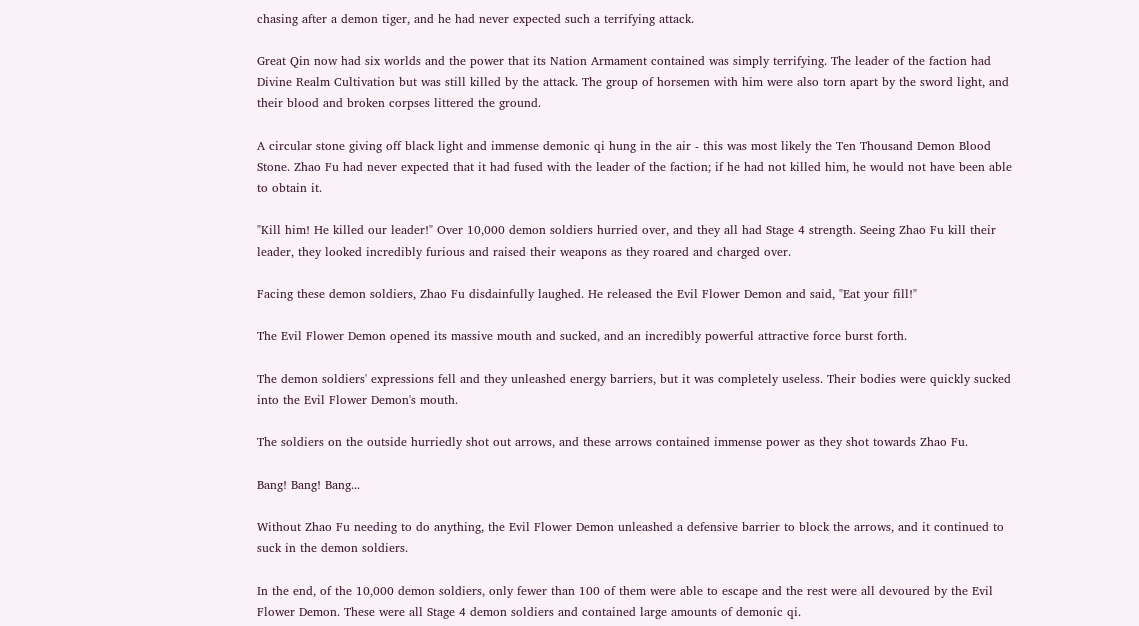chasing after a demon tiger, and he had never expected such a terrifying attack.

Great Qin now had six worlds and the power that its Nation Armament contained was simply terrifying. The leader of the faction had Divine Realm Cultivation but was still killed by the attack. The group of horsemen with him were also torn apart by the sword light, and their blood and broken corpses littered the ground.

A circular stone giving off black light and immense demonic qi hung in the air - this was most likely the Ten Thousand Demon Blood Stone. Zhao Fu had never expected that it had fused with the leader of the faction; if he had not killed him, he would not have been able to obtain it.

"Kill him! He killed our leader!" Over 10,000 demon soldiers hurried over, and they all had Stage 4 strength. Seeing Zhao Fu kill their leader, they looked incredibly furious and raised their weapons as they roared and charged over.

Facing these demon soldiers, Zhao Fu disdainfully laughed. He released the Evil Flower Demon and said, "Eat your fill!"

The Evil Flower Demon opened its massive mouth and sucked, and an incredibly powerful attractive force burst forth.

The demon soldiers' expressions fell and they unleashed energy barriers, but it was completely useless. Their bodies were quickly sucked into the Evil Flower Demon's mouth.

The soldiers on the outside hurriedly shot out arrows, and these arrows contained immense power as they shot towards Zhao Fu.

Bang! Bang! Bang...

Without Zhao Fu needing to do anything, the Evil Flower Demon unleashed a defensive barrier to block the arrows, and it continued to suck in the demon soldiers.

In the end, of the 10,000 demon soldiers, only fewer than 100 of them were able to escape and the rest were all devoured by the Evil Flower Demon. These were all Stage 4 demon soldiers and contained large amounts of demonic qi.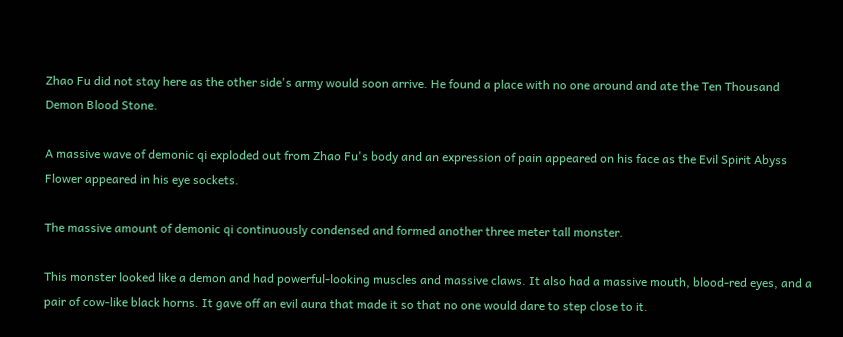Zhao Fu did not stay here as the other side's army would soon arrive. He found a place with no one around and ate the Ten Thousand Demon Blood Stone.

A massive wave of demonic qi exploded out from Zhao Fu's body and an expression of pain appeared on his face as the Evil Spirit Abyss Flower appeared in his eye sockets.

The massive amount of demonic qi continuously condensed and formed another three meter tall monster.

This monster looked like a demon and had powerful-looking muscles and massive claws. It also had a massive mouth, blood-red eyes, and a pair of cow-like black horns. It gave off an evil aura that made it so that no one would dare to step close to it.